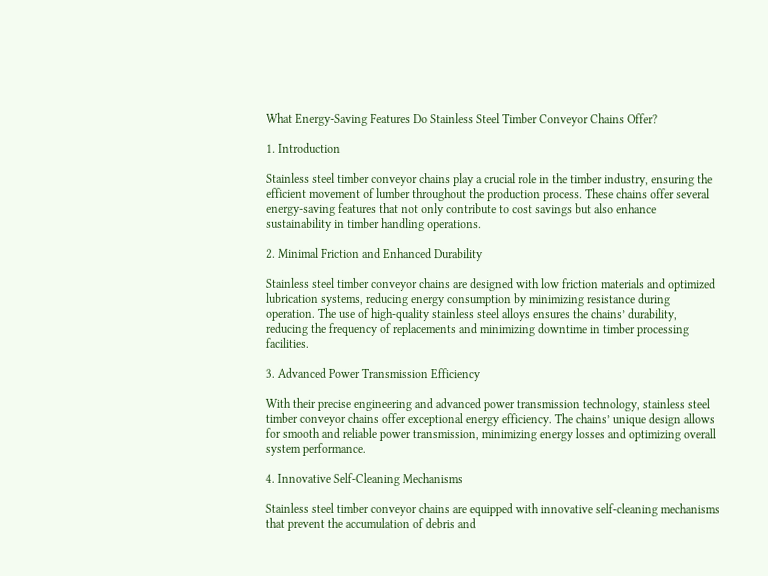What Energy-Saving Features Do Stainless Steel Timber Conveyor Chains Offer?

1. Introduction

Stainless steel timber conveyor chains play a crucial role in the timber industry, ensuring the efficient movement of lumber throughout the production process. These chains offer several energy-saving features that not only contribute to cost savings but also enhance sustainability in timber handling operations.

2. Minimal Friction and Enhanced Durability

Stainless steel timber conveyor chains are designed with low friction materials and optimized lubrication systems, reducing energy consumption by minimizing resistance during operation. The use of high-quality stainless steel alloys ensures the chains’ durability, reducing the frequency of replacements and minimizing downtime in timber processing facilities.

3. Advanced Power Transmission Efficiency

With their precise engineering and advanced power transmission technology, stainless steel timber conveyor chains offer exceptional energy efficiency. The chains’ unique design allows for smooth and reliable power transmission, minimizing energy losses and optimizing overall system performance.

4. Innovative Self-Cleaning Mechanisms

Stainless steel timber conveyor chains are equipped with innovative self-cleaning mechanisms that prevent the accumulation of debris and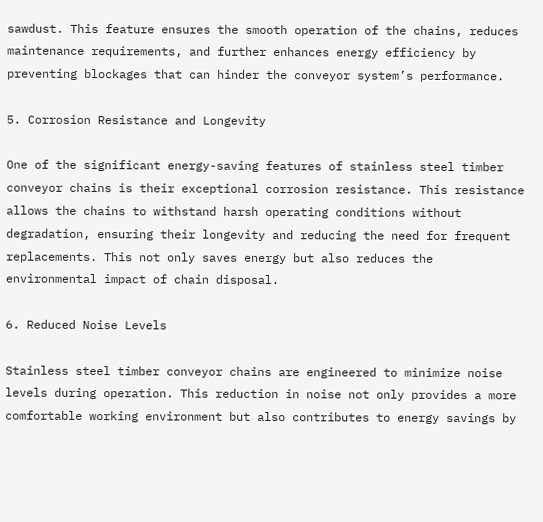sawdust. This feature ensures the smooth operation of the chains, reduces maintenance requirements, and further enhances energy efficiency by preventing blockages that can hinder the conveyor system’s performance.

5. Corrosion Resistance and Longevity

One of the significant energy-saving features of stainless steel timber conveyor chains is their exceptional corrosion resistance. This resistance allows the chains to withstand harsh operating conditions without degradation, ensuring their longevity and reducing the need for frequent replacements. This not only saves energy but also reduces the environmental impact of chain disposal.

6. Reduced Noise Levels

Stainless steel timber conveyor chains are engineered to minimize noise levels during operation. This reduction in noise not only provides a more comfortable working environment but also contributes to energy savings by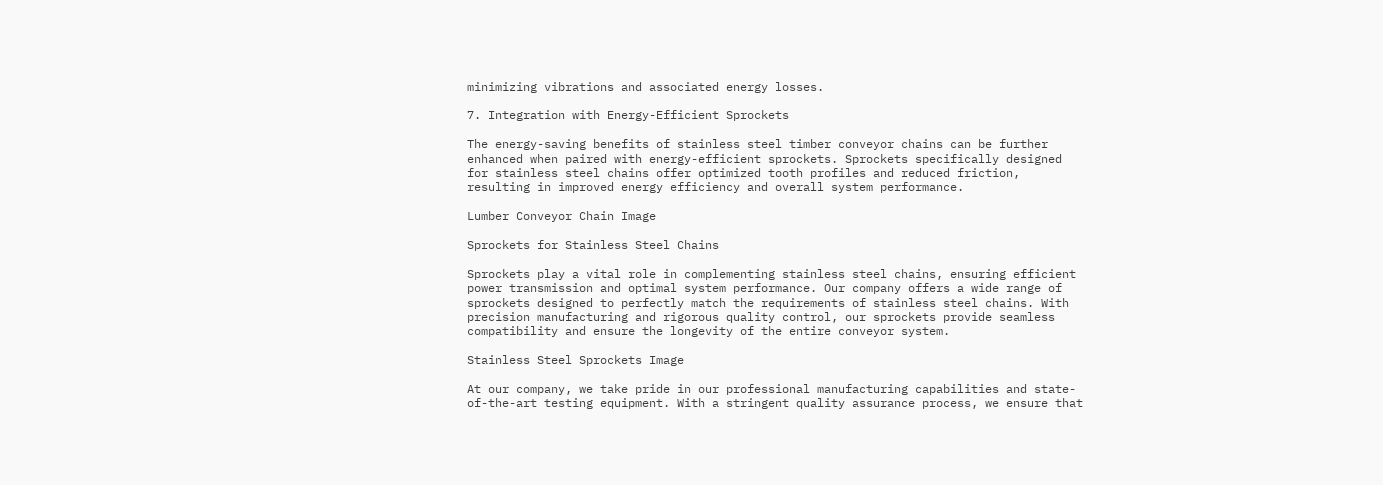minimizing vibrations and associated energy losses.

7. Integration with Energy-Efficient Sprockets

The energy-saving benefits of stainless steel timber conveyor chains can be further enhanced when paired with energy-efficient sprockets. Sprockets specifically designed for stainless steel chains offer optimized tooth profiles and reduced friction, resulting in improved energy efficiency and overall system performance.

Lumber Conveyor Chain Image

Sprockets for Stainless Steel Chains

Sprockets play a vital role in complementing stainless steel chains, ensuring efficient power transmission and optimal system performance. Our company offers a wide range of sprockets designed to perfectly match the requirements of stainless steel chains. With precision manufacturing and rigorous quality control, our sprockets provide seamless compatibility and ensure the longevity of the entire conveyor system.

Stainless Steel Sprockets Image

At our company, we take pride in our professional manufacturing capabilities and state-of-the-art testing equipment. With a stringent quality assurance process, we ensure that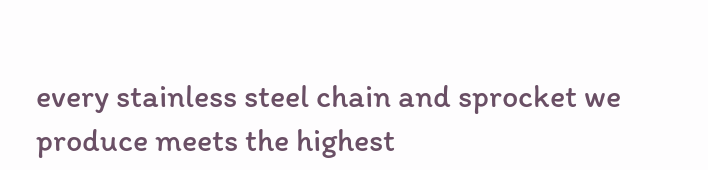every stainless steel chain and sprocket we produce meets the highest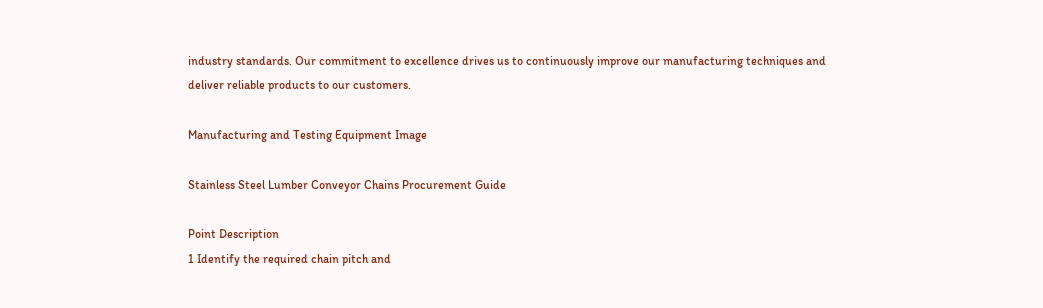industry standards. Our commitment to excellence drives us to continuously improve our manufacturing techniques and deliver reliable products to our customers.

Manufacturing and Testing Equipment Image

Stainless Steel Lumber Conveyor Chains Procurement Guide

Point Description
1 Identify the required chain pitch and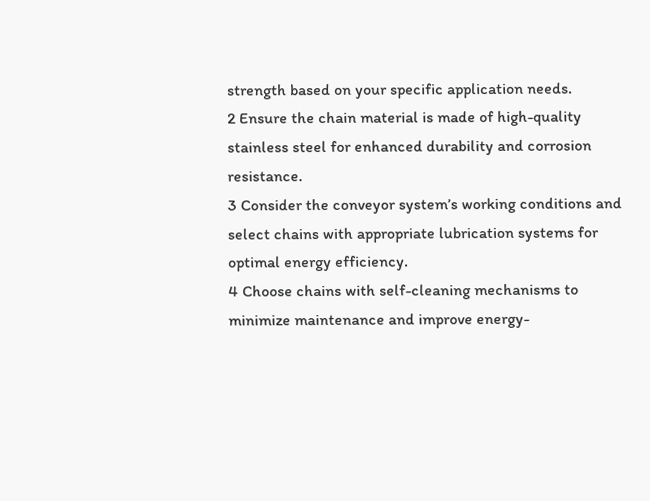strength based on your specific application needs.
2 Ensure the chain material is made of high-quality stainless steel for enhanced durability and corrosion resistance.
3 Consider the conveyor system’s working conditions and select chains with appropriate lubrication systems for optimal energy efficiency.
4 Choose chains with self-cleaning mechanisms to minimize maintenance and improve energy-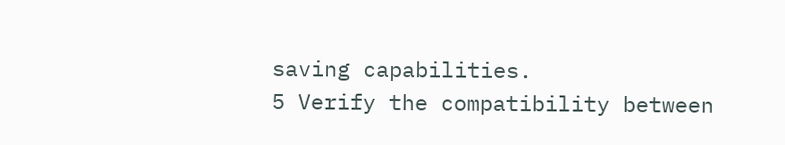saving capabilities.
5 Verify the compatibility between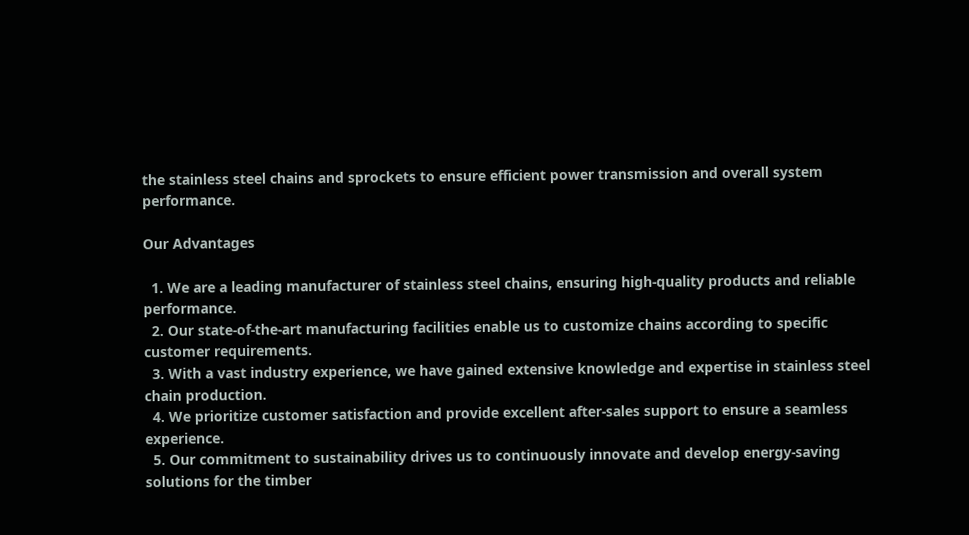the stainless steel chains and sprockets to ensure efficient power transmission and overall system performance.

Our Advantages

  1. We are a leading manufacturer of stainless steel chains, ensuring high-quality products and reliable performance.
  2. Our state-of-the-art manufacturing facilities enable us to customize chains according to specific customer requirements.
  3. With a vast industry experience, we have gained extensive knowledge and expertise in stainless steel chain production.
  4. We prioritize customer satisfaction and provide excellent after-sales support to ensure a seamless experience.
  5. Our commitment to sustainability drives us to continuously innovate and develop energy-saving solutions for the timber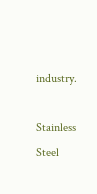industry.

Stainless Steel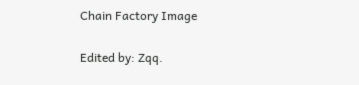Chain Factory Image

Edited by: Zqq.